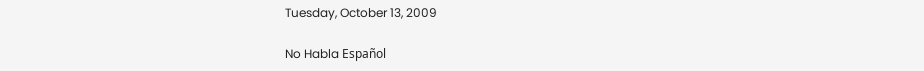Tuesday, October 13, 2009

No Habla Español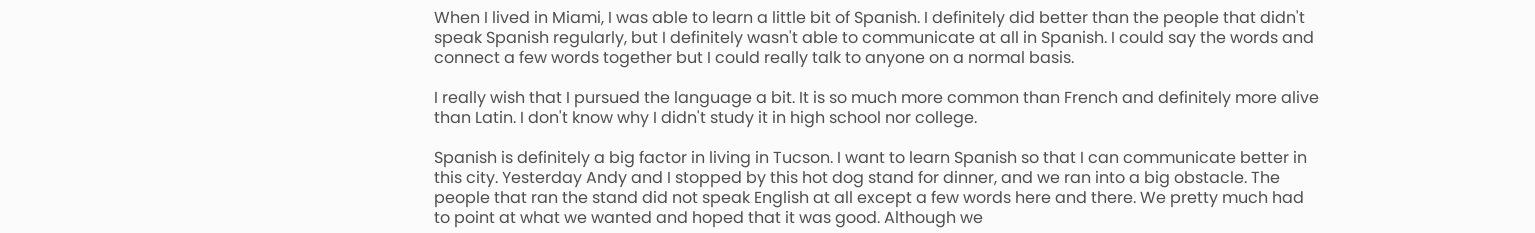When I lived in Miami, I was able to learn a little bit of Spanish. I definitely did better than the people that didn't speak Spanish regularly, but I definitely wasn't able to communicate at all in Spanish. I could say the words and connect a few words together but I could really talk to anyone on a normal basis.

I really wish that I pursued the language a bit. It is so much more common than French and definitely more alive than Latin. I don't know why I didn't study it in high school nor college.

Spanish is definitely a big factor in living in Tucson. I want to learn Spanish so that I can communicate better in this city. Yesterday Andy and I stopped by this hot dog stand for dinner, and we ran into a big obstacle. The people that ran the stand did not speak English at all except a few words here and there. We pretty much had to point at what we wanted and hoped that it was good. Although we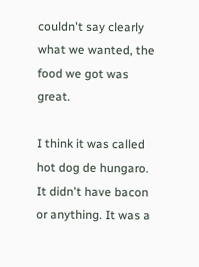couldn't say clearly what we wanted, the food we got was great.

I think it was called hot dog de hungaro. It didn't have bacon or anything. It was a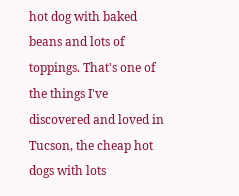hot dog with baked beans and lots of toppings. That's one of the things I've discovered and loved in Tucson, the cheap hot dogs with lots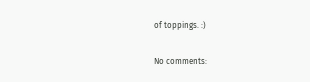of toppings. :)

No comments: